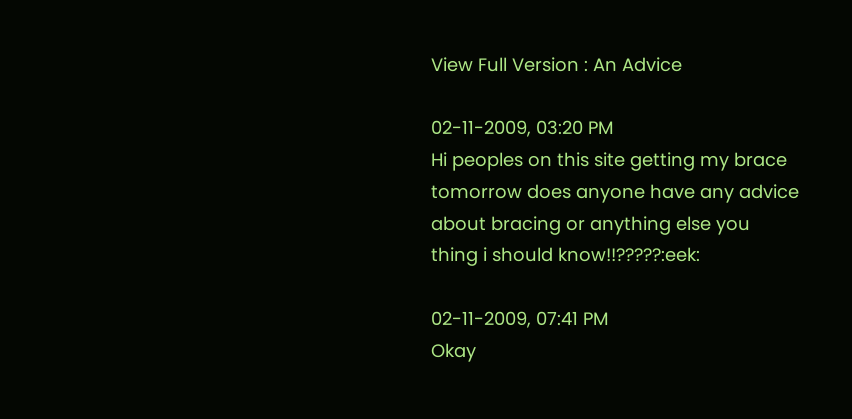View Full Version : An Advice

02-11-2009, 03:20 PM
Hi peoples on this site getting my brace tomorrow does anyone have any advice about bracing or anything else you thing i should know!!?????:eek:

02-11-2009, 07:41 PM
Okay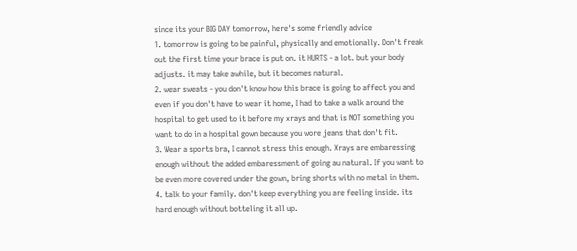since its your BIG DAY tomorrow, here's some friendly advice
1. tomorrow is going to be painful, physically and emotionally. Don't freak out the first time your brace is put on. it HURTS - a lot. but your body adjusts. it may take awhile, but it becomes natural.
2. wear sweats - you don't know how this brace is going to affect you and even if you don't have to wear it home, I had to take a walk around the hospital to get used to it before my xrays and that is NOT something you want to do in a hospital gown because you wore jeans that don't fit.
3. Wear a sports bra, I cannot stress this enough. Xrays are embaressing enough without the added embaressment of going au natural. If you want to be even more covered under the gown, bring shorts with no metal in them.
4. talk to your family. don't keep everything you are feeling inside. its hard enough without botteling it all up.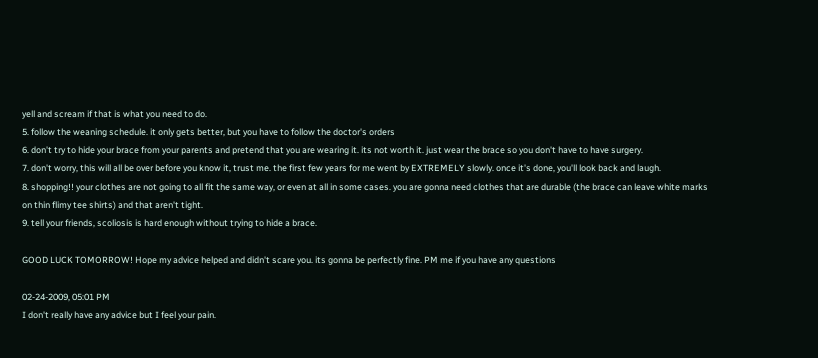yell and scream if that is what you need to do.
5. follow the weaning schedule. it only gets better, but you have to follow the doctor's orders
6. don't try to hide your brace from your parents and pretend that you are wearing it. its not worth it. just wear the brace so you don't have to have surgery.
7. don't worry, this will all be over before you know it, trust me. the first few years for me went by EXTREMELY slowly. once it's done, you'll look back and laugh.
8. shopping!! your clothes are not going to all fit the same way, or even at all in some cases. you are gonna need clothes that are durable (the brace can leave white marks on thin flimy tee shirts) and that aren't tight.
9. tell your friends, scoliosis is hard enough without trying to hide a brace.

GOOD LUCK TOMORROW! Hope my advice helped and didn't scare you. its gonna be perfectly fine. PM me if you have any questions

02-24-2009, 05:01 PM
I don't really have any advice but I feel your pain.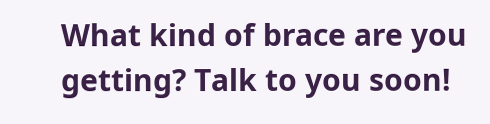What kind of brace are you getting? Talk to you soon!